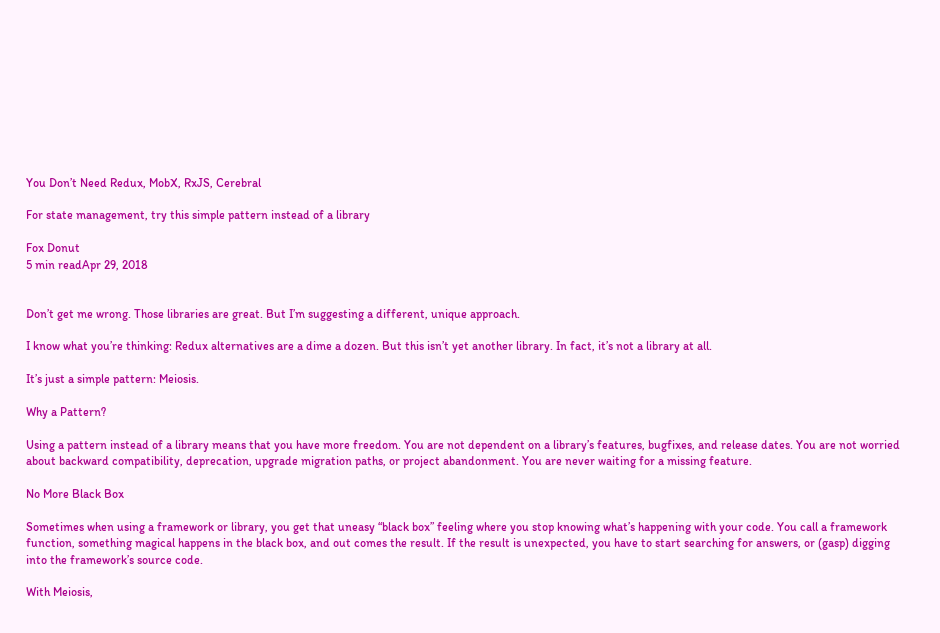You Don’t Need Redux, MobX, RxJS, Cerebral

For state management, try this simple pattern instead of a library

Fox Donut
5 min readApr 29, 2018


Don’t get me wrong. Those libraries are great. But I’m suggesting a different, unique approach.

I know what you’re thinking: Redux alternatives are a dime a dozen. But this isn’t yet another library. In fact, it’s not a library at all.

It’s just a simple pattern: Meiosis.

Why a Pattern?

Using a pattern instead of a library means that you have more freedom. You are not dependent on a library’s features, bugfixes, and release dates. You are not worried about backward compatibility, deprecation, upgrade migration paths, or project abandonment. You are never waiting for a missing feature.

No More Black Box

Sometimes when using a framework or library, you get that uneasy “black box” feeling where you stop knowing what’s happening with your code. You call a framework function, something magical happens in the black box, and out comes the result. If the result is unexpected, you have to start searching for answers, or (gasp) digging into the framework’s source code.

With Meiosis,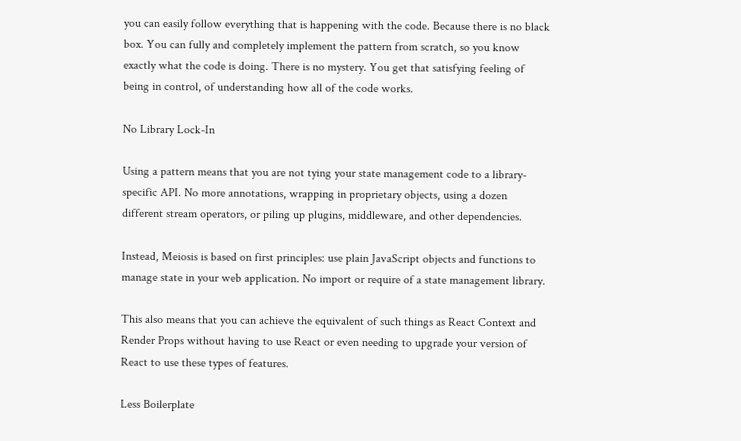you can easily follow everything that is happening with the code. Because there is no black box. You can fully and completely implement the pattern from scratch, so you know exactly what the code is doing. There is no mystery. You get that satisfying feeling of being in control, of understanding how all of the code works.

No Library Lock-In

Using a pattern means that you are not tying your state management code to a library-specific API. No more annotations, wrapping in proprietary objects, using a dozen different stream operators, or piling up plugins, middleware, and other dependencies.

Instead, Meiosis is based on first principles: use plain JavaScript objects and functions to manage state in your web application. No import or require of a state management library.

This also means that you can achieve the equivalent of such things as React Context and Render Props without having to use React or even needing to upgrade your version of React to use these types of features.

Less Boilerplate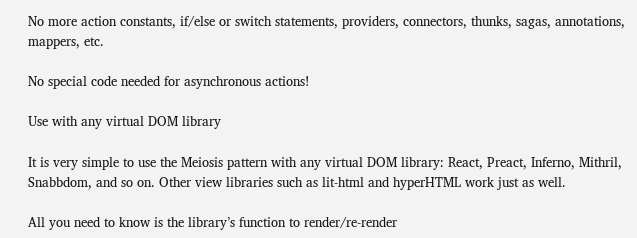No more action constants, if/else or switch statements, providers, connectors, thunks, sagas, annotations, mappers, etc.

No special code needed for asynchronous actions!

Use with any virtual DOM library

It is very simple to use the Meiosis pattern with any virtual DOM library: React, Preact, Inferno, Mithril, Snabbdom, and so on. Other view libraries such as lit-html and hyperHTML work just as well.

All you need to know is the library’s function to render/re-render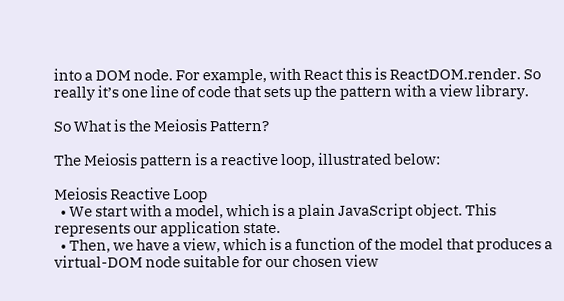into a DOM node. For example, with React this is ReactDOM.render. So really it’s one line of code that sets up the pattern with a view library.

So What is the Meiosis Pattern?

The Meiosis pattern is a reactive loop, illustrated below:

Meiosis Reactive Loop
  • We start with a model, which is a plain JavaScript object. This represents our application state.
  • Then, we have a view, which is a function of the model that produces a virtual-DOM node suitable for our chosen view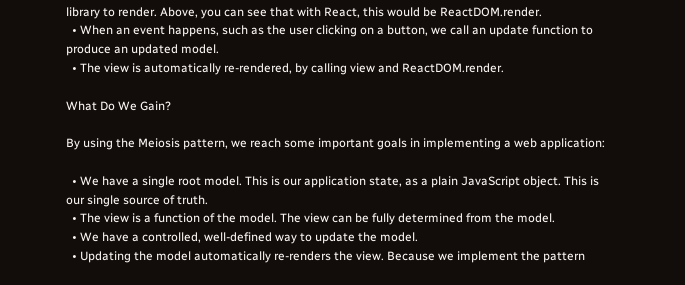library to render. Above, you can see that with React, this would be ReactDOM.render.
  • When an event happens, such as the user clicking on a button, we call an update function to produce an updated model.
  • The view is automatically re-rendered, by calling view and ReactDOM.render.

What Do We Gain?

By using the Meiosis pattern, we reach some important goals in implementing a web application:

  • We have a single root model. This is our application state, as a plain JavaScript object. This is our single source of truth.
  • The view is a function of the model. The view can be fully determined from the model.
  • We have a controlled, well-defined way to update the model.
  • Updating the model automatically re-renders the view. Because we implement the pattern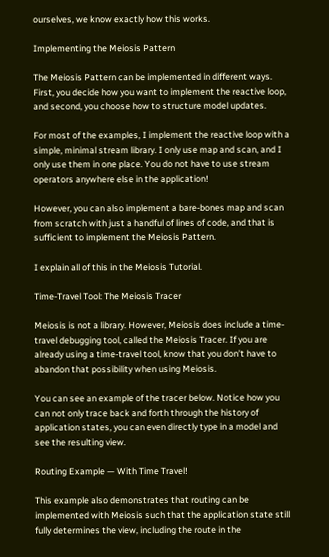ourselves, we know exactly how this works.

Implementing the Meiosis Pattern

The Meiosis Pattern can be implemented in different ways. First, you decide how you want to implement the reactive loop, and second, you choose how to structure model updates.

For most of the examples, I implement the reactive loop with a simple, minimal stream library. I only use map and scan, and I only use them in one place. You do not have to use stream operators anywhere else in the application!

However, you can also implement a bare-bones map and scan from scratch with just a handful of lines of code, and that is sufficient to implement the Meiosis Pattern.

I explain all of this in the Meiosis Tutorial.

Time-Travel Tool: The Meiosis Tracer

Meiosis is not a library. However, Meiosis does include a time-travel debugging tool, called the Meiosis Tracer. If you are already using a time-travel tool, know that you don’t have to abandon that possibility when using Meiosis.

You can see an example of the tracer below. Notice how you can not only trace back and forth through the history of application states, you can even directly type in a model and see the resulting view.

Routing Example — With Time Travel!

This example also demonstrates that routing can be implemented with Meiosis such that the application state still fully determines the view, including the route in the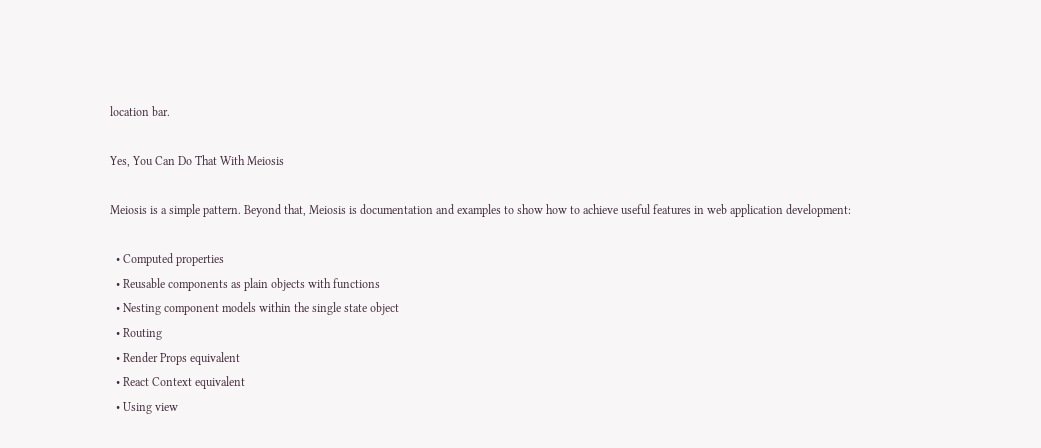location bar.

Yes, You Can Do That With Meiosis

Meiosis is a simple pattern. Beyond that, Meiosis is documentation and examples to show how to achieve useful features in web application development:

  • Computed properties
  • Reusable components as plain objects with functions
  • Nesting component models within the single state object
  • Routing
  • Render Props equivalent
  • React Context equivalent
  • Using view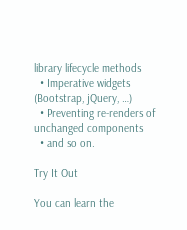library lifecycle methods
  • Imperative widgets (Bootstrap, jQuery, …)
  • Preventing re-renders of unchanged components
  • and so on.

Try It Out

You can learn the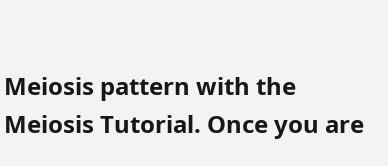Meiosis pattern with the Meiosis Tutorial. Once you are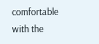comfortable with the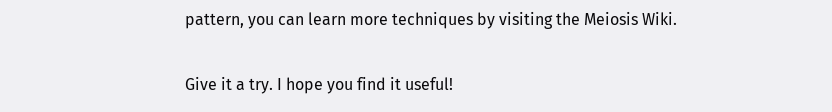pattern, you can learn more techniques by visiting the Meiosis Wiki.

Give it a try. I hope you find it useful!